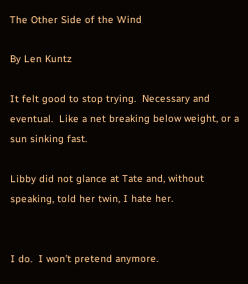The Other Side of the Wind

By Len Kuntz

It felt good to stop trying.  Necessary and eventual.  Like a net breaking below weight, or a sun sinking fast.

Libby did not glance at Tate and, without speaking, told her twin, I hate her.


I do.  I won’t pretend anymore.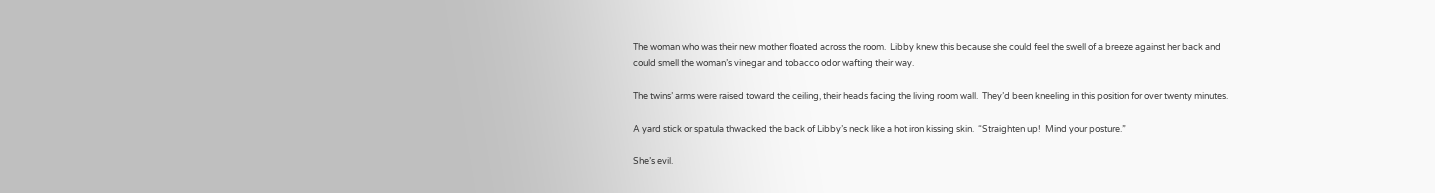The woman who was their new mother floated across the room.  Libby knew this because she could feel the swell of a breeze against her back and could smell the woman’s vinegar and tobacco odor wafting their way.

The twins’ arms were raised toward the ceiling, their heads facing the living room wall.  They’d been kneeling in this position for over twenty minutes.

A yard stick or spatula thwacked the back of Libby’s neck like a hot iron kissing skin.  “Straighten up!  Mind your posture.”

She’s evil.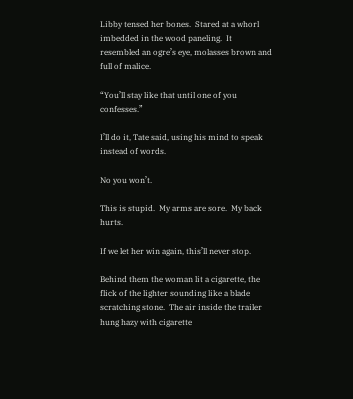Libby tensed her bones.  Stared at a whorl imbedded in the wood paneling.  It resembled an ogre’s eye, molasses brown and full of malice.

“You’ll stay like that until one of you confesses.”

I’ll do it, Tate said, using his mind to speak instead of words.

No you won’t.

This is stupid.  My arms are sore.  My back hurts.

If we let her win again, this’ll never stop.

Behind them the woman lit a cigarette, the flick of the lighter sounding like a blade scratching stone.  The air inside the trailer hung hazy with cigarette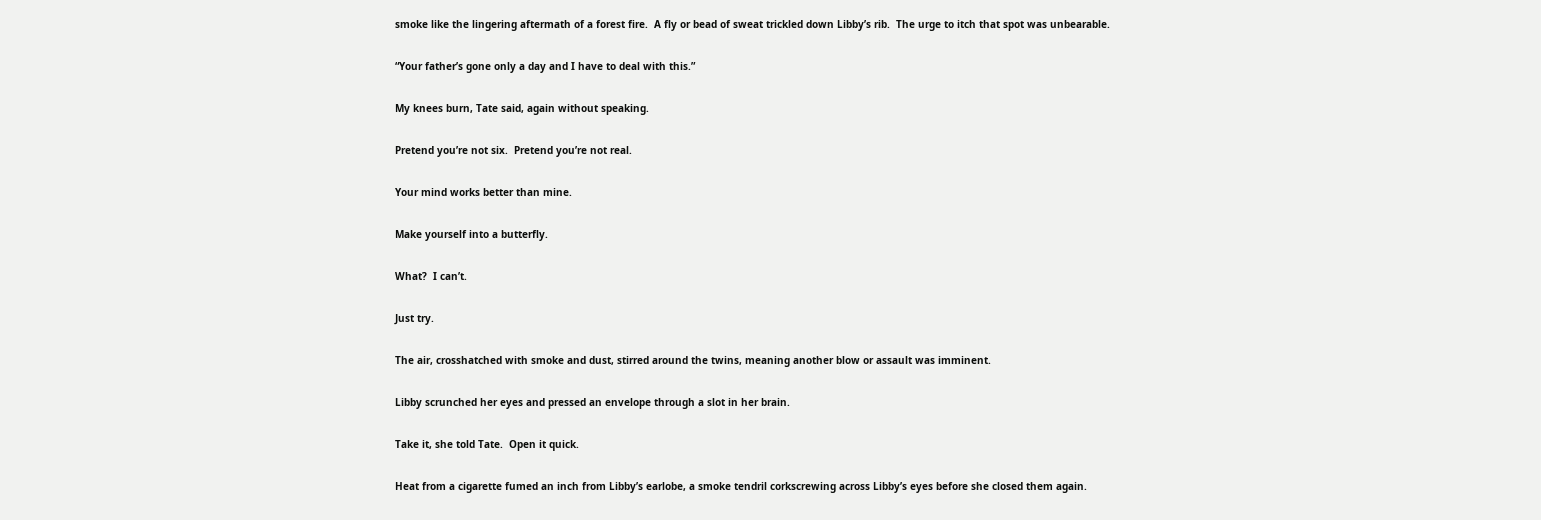smoke like the lingering aftermath of a forest fire.  A fly or bead of sweat trickled down Libby’s rib.  The urge to itch that spot was unbearable.

“Your father’s gone only a day and I have to deal with this.”

My knees burn, Tate said, again without speaking.

Pretend you’re not six.  Pretend you’re not real.

Your mind works better than mine.

Make yourself into a butterfly.

What?  I can’t.

Just try.

The air, crosshatched with smoke and dust, stirred around the twins, meaning another blow or assault was imminent.

Libby scrunched her eyes and pressed an envelope through a slot in her brain.

Take it, she told Tate.  Open it quick.

Heat from a cigarette fumed an inch from Libby’s earlobe, a smoke tendril corkscrewing across Libby’s eyes before she closed them again.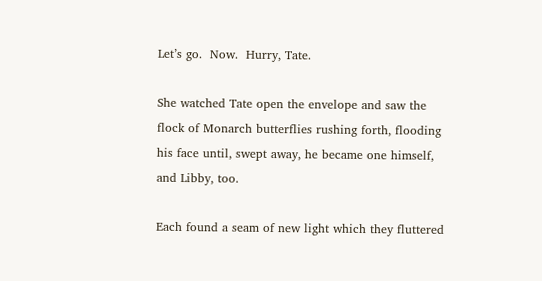Let’s go.  Now.  Hurry, Tate.

She watched Tate open the envelope and saw the flock of Monarch butterflies rushing forth, flooding his face until, swept away, he became one himself, and Libby, too.

Each found a seam of new light which they fluttered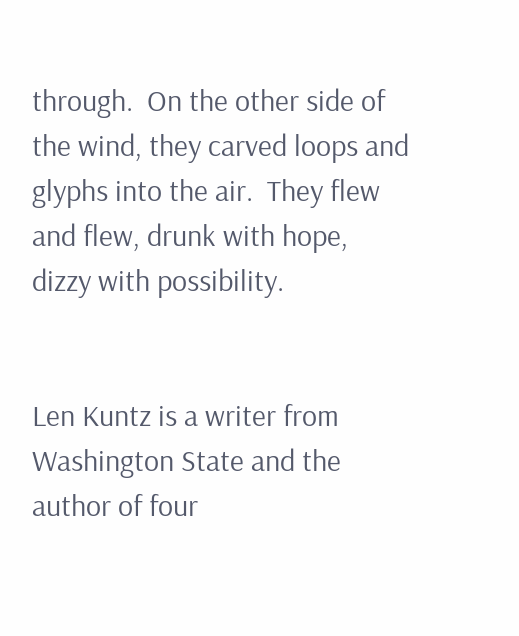through.  On the other side of the wind, they carved loops and glyphs into the air.  They flew and flew, drunk with hope, dizzy with possibility.


Len Kuntz is a writer from Washington State and the author of four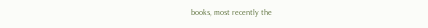books, most recently the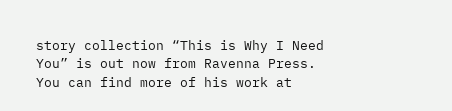story collection “This is Why I Need You” is out now from Ravenna Press.  You can find more of his work at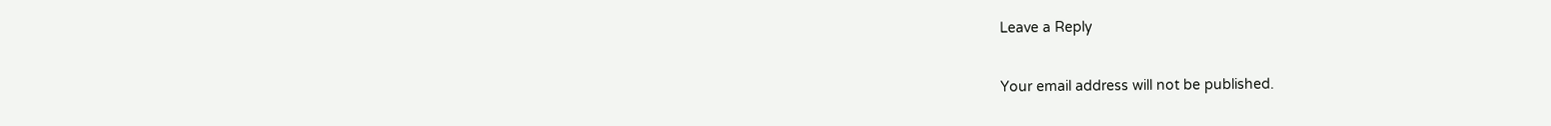Leave a Reply

Your email address will not be published.